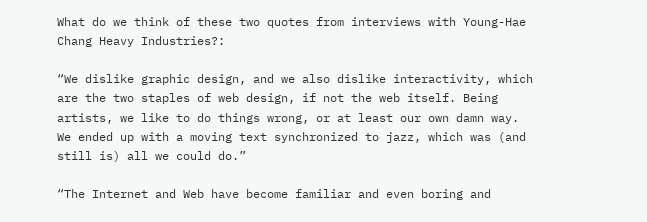What do we think of these two quotes from interviews with Young-Hae Chang Heavy Industries?:

“We dislike graphic design, and we also dislike interactivity, which are the two staples of web design, if not the web itself. Being artists, we like to do things wrong, or at least our own damn way. We ended up with a moving text synchronized to jazz, which was (and still is) all we could do.”

“The Internet and Web have become familiar and even boring and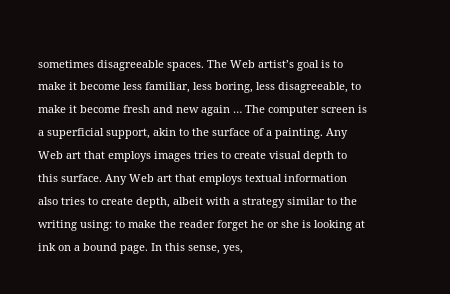sometimes disagreeable spaces. The Web artist’s goal is to make it become less familiar, less boring, less disagreeable, to make it become fresh and new again … The computer screen is a superficial support, akin to the surface of a painting. Any Web art that employs images tries to create visual depth to this surface. Any Web art that employs textual information also tries to create depth, albeit with a strategy similar to the writing using: to make the reader forget he or she is looking at ink on a bound page. In this sense, yes,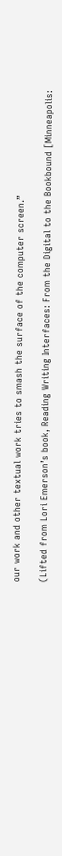our work and other textual work tries to smash the surface of the computer screen.”

(Lifted from Lori Emerson’s book, Reading Writing Interfaces: From the Digital to the Bookbound [Minneapolis: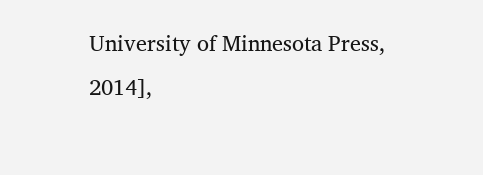University of Minnesota Press, 2014],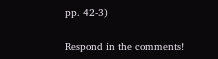pp. 42-3)

Respond in the comments!